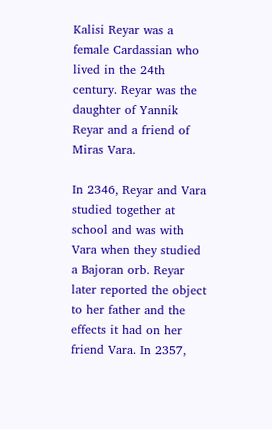Kalisi Reyar was a female Cardassian who lived in the 24th century. Reyar was the daughter of Yannik Reyar and a friend of Miras Vara.

In 2346, Reyar and Vara studied together at school and was with Vara when they studied a Bajoran orb. Reyar later reported the object to her father and the effects it had on her friend Vara. In 2357,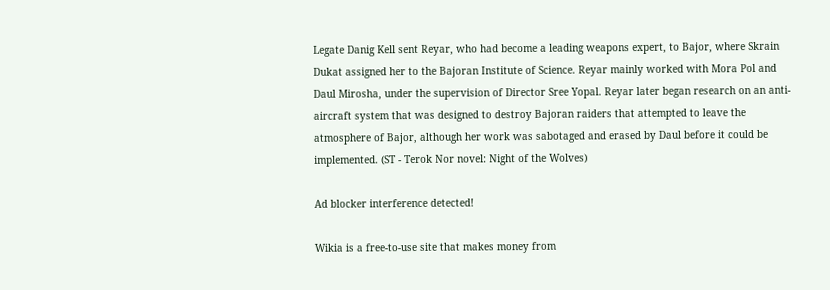Legate Danig Kell sent Reyar, who had become a leading weapons expert, to Bajor, where Skrain Dukat assigned her to the Bajoran Institute of Science. Reyar mainly worked with Mora Pol and Daul Mirosha, under the supervision of Director Sree Yopal. Reyar later began research on an anti-aircraft system that was designed to destroy Bajoran raiders that attempted to leave the atmosphere of Bajor, although her work was sabotaged and erased by Daul before it could be implemented. (ST - Terok Nor novel: Night of the Wolves)

Ad blocker interference detected!

Wikia is a free-to-use site that makes money from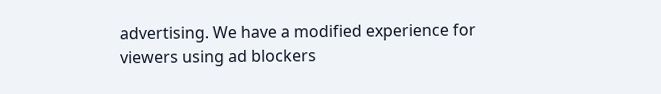advertising. We have a modified experience for viewers using ad blockers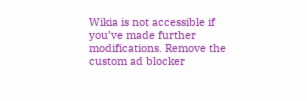Wikia is not accessible if you’ve made further modifications. Remove the custom ad blocker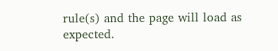rule(s) and the page will load as expected.